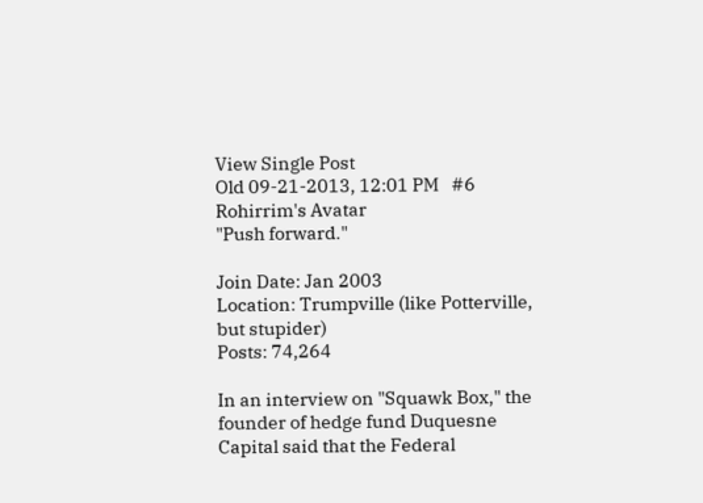View Single Post
Old 09-21-2013, 12:01 PM   #6
Rohirrim's Avatar
"Push forward."

Join Date: Jan 2003
Location: Trumpville (like Potterville, but stupider)
Posts: 74,264

In an interview on "Squawk Box," the founder of hedge fund Duquesne Capital said that the Federal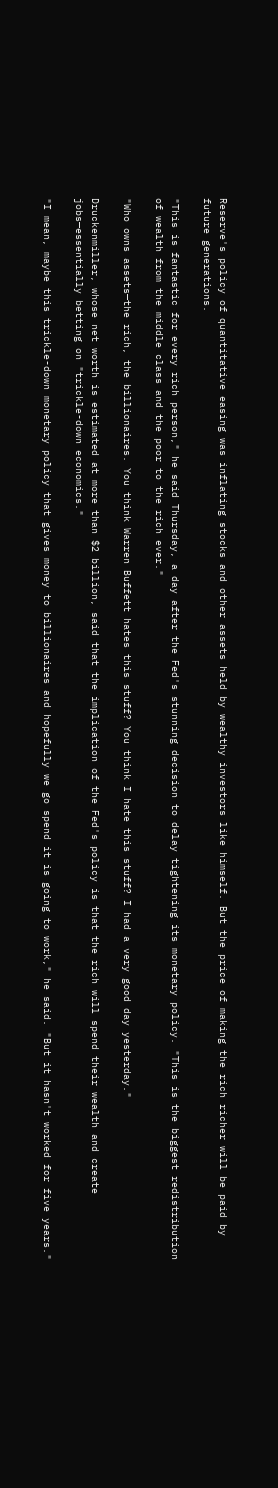Reserve's policy of quantitative easing was inflating stocks and other assets held by wealthy investors like himself. But the price of making the rich richer will be paid by future generations.

"This is fantastic for every rich person," he said Thursday, a day after the Fed's stunning decision to delay tightening its monetary policy. "This is the biggest redistribution of wealth from the middle class and the poor to the rich ever."

"Who owns assets—the rich, the billionaires. You think Warren Buffett hates this stuff? You think I hate this stuff? I had a very good day yesterday."

Druckenmiller, whose net worth is estimated at more than $2 billion, said that the implication of the Fed's policy is that the rich will spend their wealth and create jobs—essentially betting on "trickle-down economics."

"I mean, maybe this trickle-down monetary policy that gives money to billionaires and hopefully we go spend it is going to work," he said. "But it hasn't worked for five years."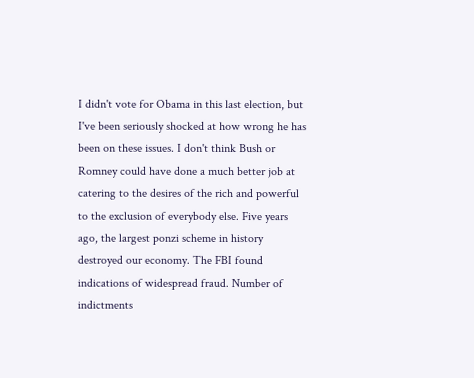I didn't vote for Obama in this last election, but I've been seriously shocked at how wrong he has been on these issues. I don't think Bush or Romney could have done a much better job at catering to the desires of the rich and powerful to the exclusion of everybody else. Five years ago, the largest ponzi scheme in history destroyed our economy. The FBI found indications of widespread fraud. Number of indictments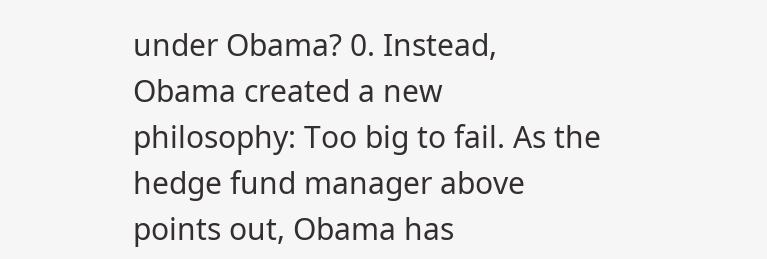under Obama? 0. Instead, Obama created a new philosophy: Too big to fail. As the hedge fund manager above points out, Obama has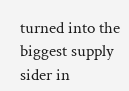turned into the biggest supply sider in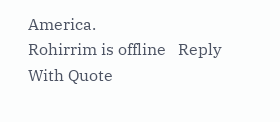America.
Rohirrim is offline   Reply With Quote